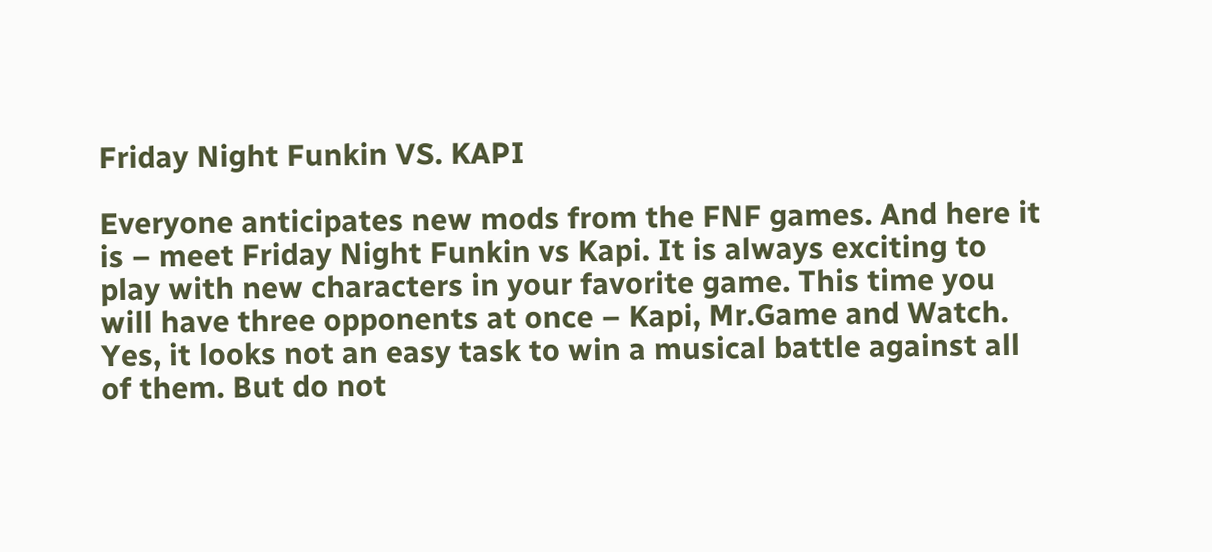Friday Night Funkin VS. KAPI

Everyone anticipates new mods from the FNF games. And here it is – meet Friday Night Funkin vs Kapi. It is always exciting to play with new characters in your favorite game. This time you will have three opponents at once – Kapi, Mr.Game and Watch. Yes, it looks not an easy task to win a musical battle against all of them. But do not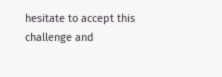hesitate to accept this challenge and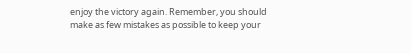enjoy the victory again. Remember, you should make as few mistakes as possible to keep your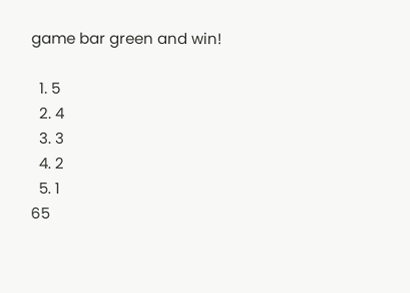game bar green and win!

  1. 5
  2. 4
  3. 3
  4. 2
  5. 1
65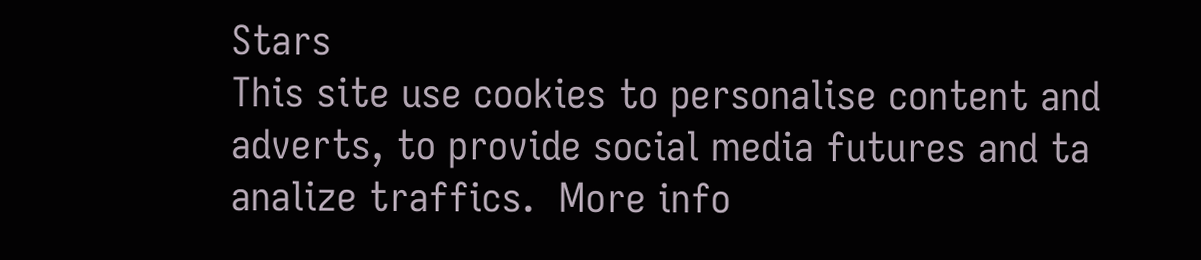Stars
This site use cookies to personalise content and adverts, to provide social media futures and ta analize traffics.  More info